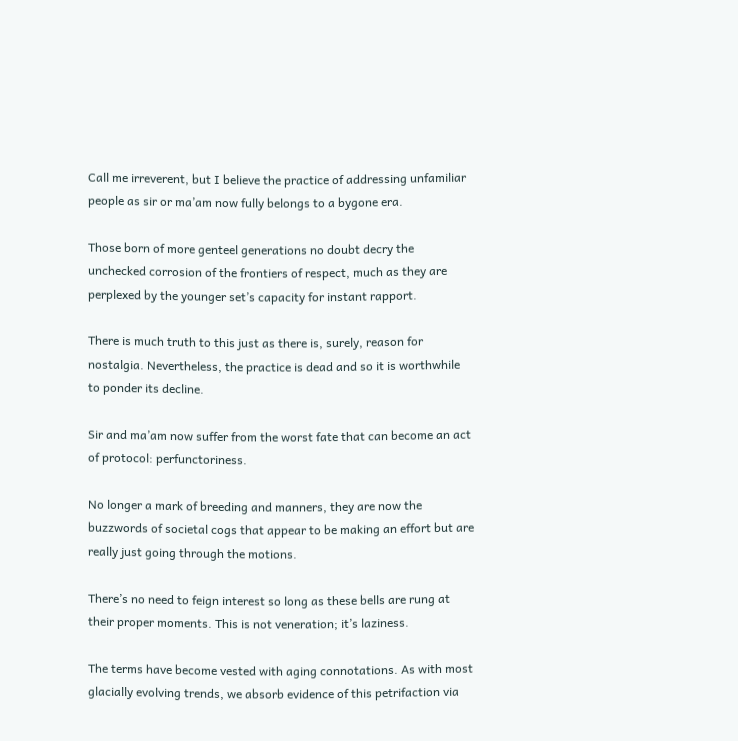Call me irreverent, but I believe the practice of addressing unfamiliar people as sir or ma’am now fully belongs to a bygone era.

Those born of more genteel generations no doubt decry the unchecked corrosion of the frontiers of respect, much as they are perplexed by the younger set’s capacity for instant rapport.

There is much truth to this just as there is, surely, reason for nostalgia. Nevertheless, the practice is dead and so it is worthwhile to ponder its decline.

Sir and ma’am now suffer from the worst fate that can become an act of protocol: perfunctoriness.

No longer a mark of breeding and manners, they are now the buzzwords of societal cogs that appear to be making an effort but are really just going through the motions.

There’s no need to feign interest so long as these bells are rung at their proper moments. This is not veneration; it’s laziness.

The terms have become vested with aging connotations. As with most glacially evolving trends, we absorb evidence of this petrifaction via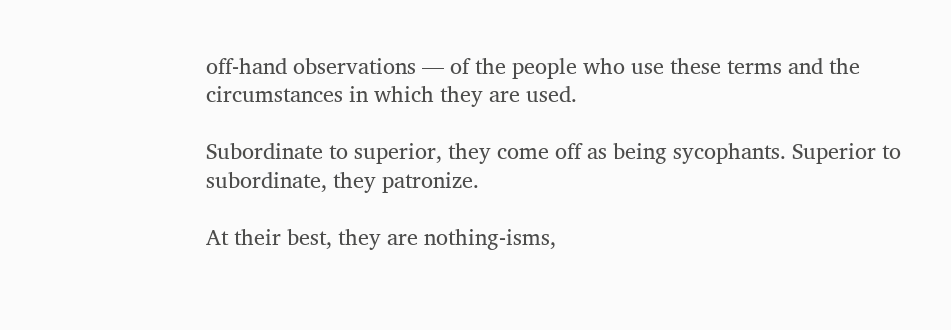off-hand observations — of the people who use these terms and the circumstances in which they are used.

Subordinate to superior, they come off as being sycophants. Superior to subordinate, they patronize.

At their best, they are nothing-isms,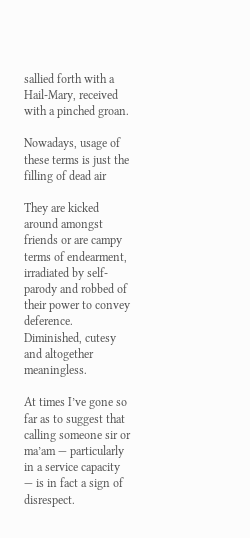sallied forth with a Hail-Mary, received with a pinched groan.

Nowadays, usage of these terms is just the filling of dead air

They are kicked around amongst friends or are campy terms of endearment, irradiated by self-parody and robbed of their power to convey deference. Diminished, cutesy and altogether meaningless.

At times I’ve gone so far as to suggest that calling someone sir or ma’am — particularly in a service capacity — is in fact a sign of disrespect.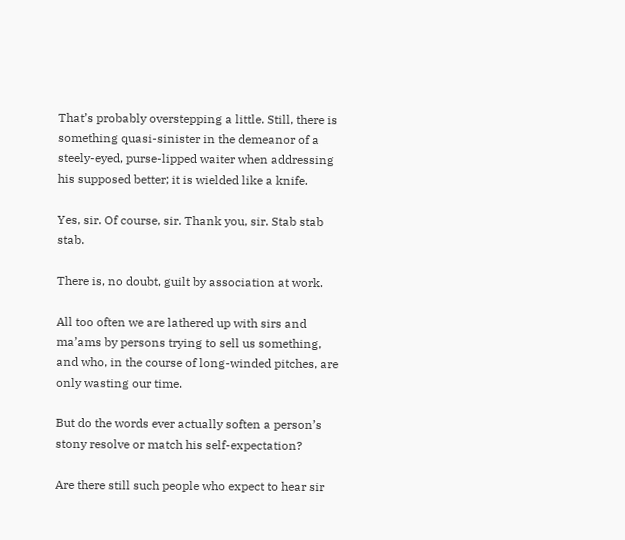That’s probably overstepping a little. Still, there is something quasi-sinister in the demeanor of a steely-eyed, purse-lipped waiter when addressing his supposed better; it is wielded like a knife.

Yes, sir. Of course, sir. Thank you, sir. Stab stab stab.

There is, no doubt, guilt by association at work.

All too often we are lathered up with sirs and ma’ams by persons trying to sell us something, and who, in the course of long-winded pitches, are only wasting our time.

But do the words ever actually soften a person’s stony resolve or match his self-expectation?

Are there still such people who expect to hear sir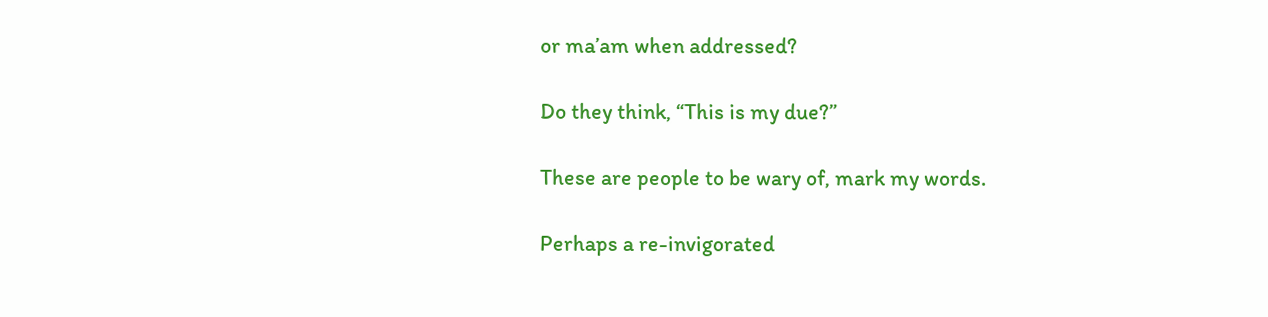or ma’am when addressed?

Do they think, “This is my due?”

These are people to be wary of, mark my words.

Perhaps a re-invigorated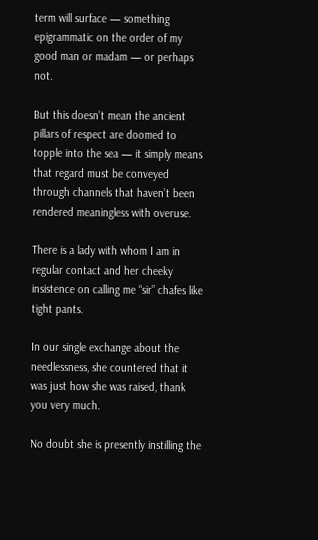term will surface — something epigrammatic on the order of my good man or madam — or perhaps not.

But this doesn’t mean the ancient pillars of respect are doomed to topple into the sea — it simply means that regard must be conveyed through channels that haven’t been rendered meaningless with overuse.

There is a lady with whom I am in regular contact and her cheeky insistence on calling me “sir” chafes like tight pants.

In our single exchange about the needlessness, she countered that it was just how she was raised, thank you very much.

No doubt she is presently instilling the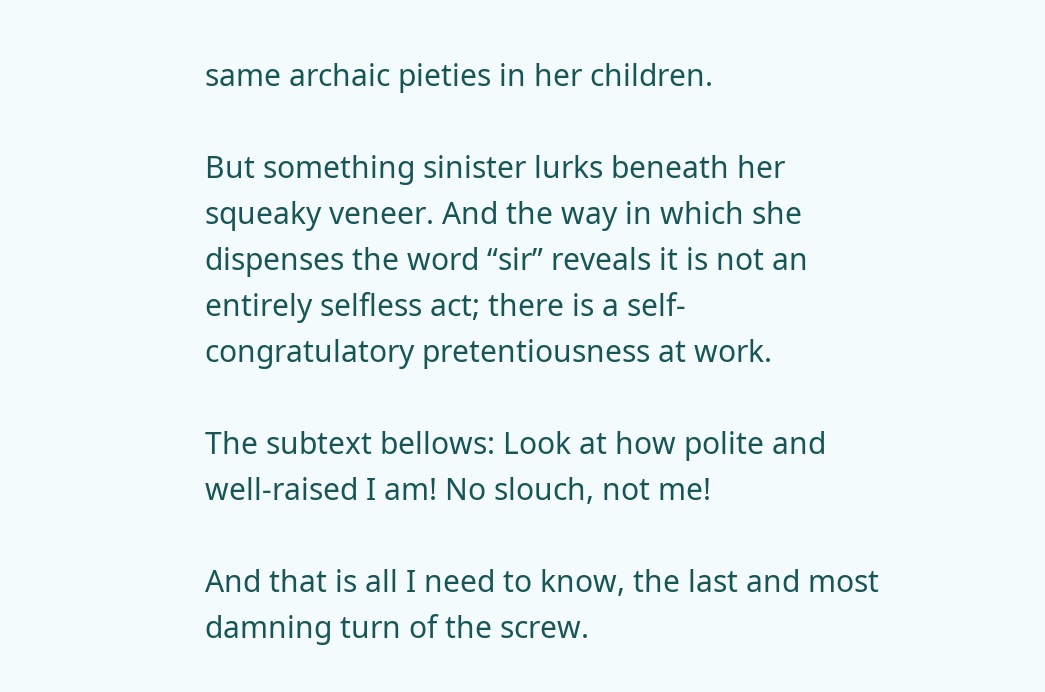same archaic pieties in her children.

But something sinister lurks beneath her squeaky veneer. And the way in which she dispenses the word “sir” reveals it is not an entirely selfless act; there is a self-congratulatory pretentiousness at work.

The subtext bellows: Look at how polite and well-raised I am! No slouch, not me!

And that is all I need to know, the last and most damning turn of the screw.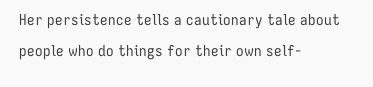Her persistence tells a cautionary tale about people who do things for their own self-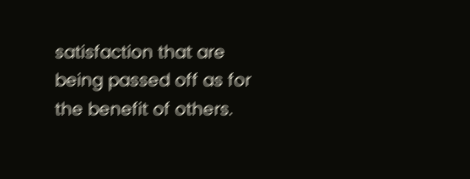satisfaction that are being passed off as for the benefit of others.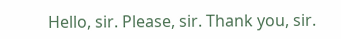Hello, sir. Please, sir. Thank you, sir.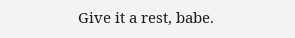Give it a rest, babe.